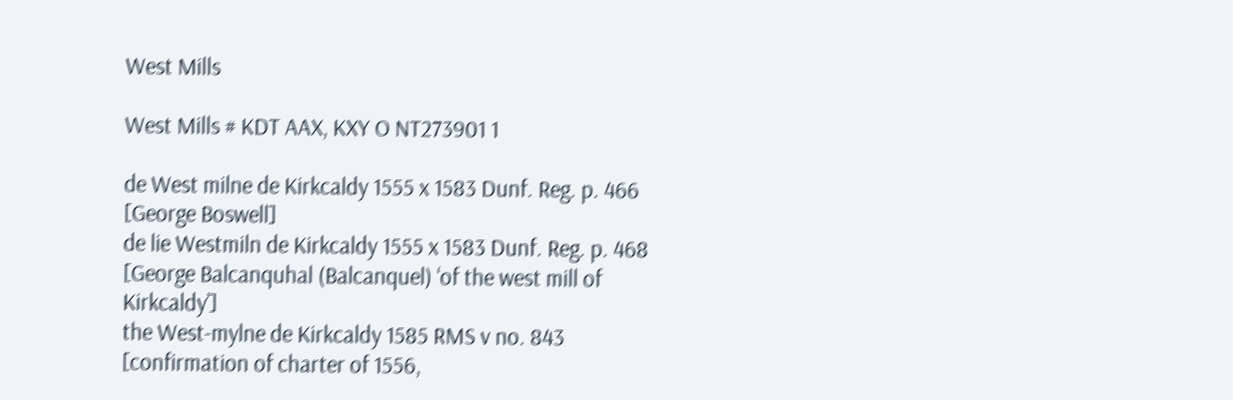West Mills

West Mills # KDT AAX, KXY O NT273901 1

de West milne de Kirkcaldy 1555 x 1583 Dunf. Reg. p. 466 [George Boswell]
de lie Westmiln de Kirkcaldy 1555 x 1583 Dunf. Reg. p. 468 [George Balcanquhal (Balcanquel) ‘of the west mill of Kirkcaldy’]
the West-mylne de Kirkcaldy 1585 RMS v no. 843 [confirmation of charter of 1556,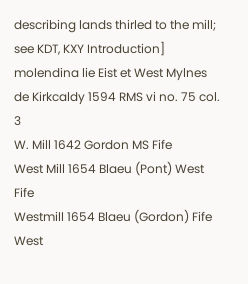describing lands thirled to the mill; see KDT, KXY Introduction]
molendina lie Eist et West Mylnes de Kirkcaldy 1594 RMS vi no. 75 col. 3
W. Mill 1642 Gordon MS Fife
West Mill 1654 Blaeu (Pont) West Fife
Westmill 1654 Blaeu (Gordon) Fife
West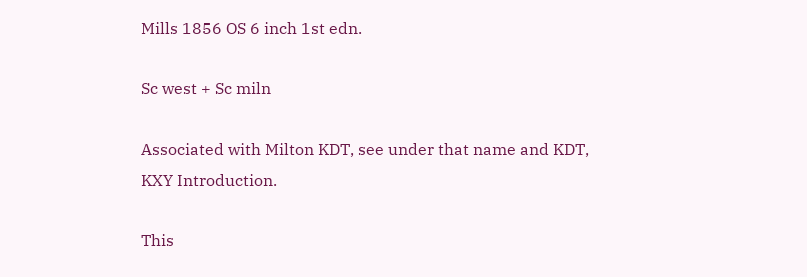Mills 1856 OS 6 inch 1st edn.

Sc west + Sc miln

Associated with Milton KDT, see under that name and KDT, KXY Introduction.

This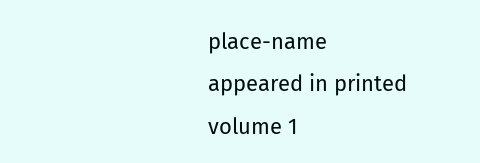place-name appeared in printed volume 1